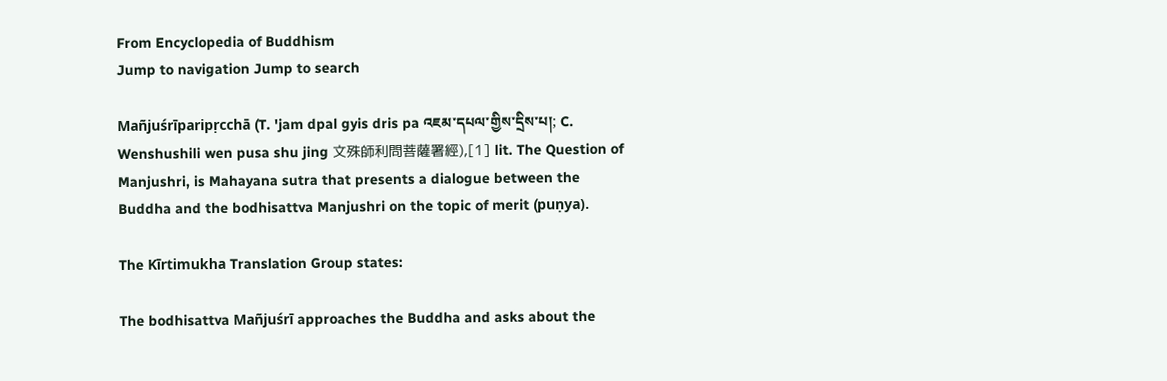From Encyclopedia of Buddhism
Jump to navigation Jump to search

Mañjuśrīparipṛcchā (T. 'jam dpal gyis dris pa འཇམ་དཔལ་གྱིས་དྲིས་པ།; C. Wenshushili wen pusa shu jing 文殊師利問菩薩署經),[1] lit. The Question of Manjushri, is Mahayana sutra that presents a dialogue between the Buddha and the bodhisattva Manjushri on the topic of merit (puṇya).

The Kīrtimukha Translation Group states:

The bodhisattva Mañjuśrī approaches the Buddha and asks about the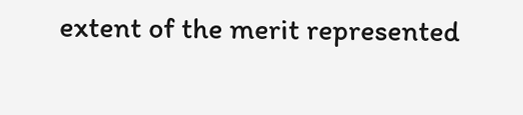extent of the merit represented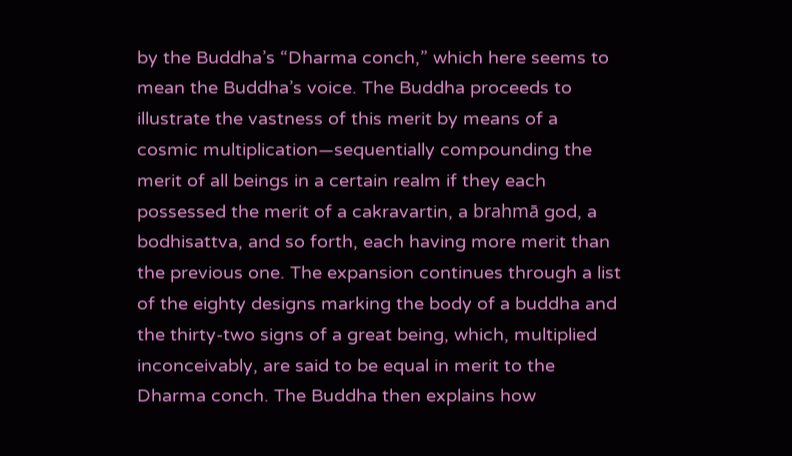by the Buddha’s “Dharma conch,” which here seems to mean the Buddha’s voice. The Buddha proceeds to illustrate the vastness of this merit by means of a cosmic multiplication—sequentially compounding the merit of all beings in a certain realm if they each possessed the merit of a cakravartin, a brahmā god, a bodhisattva, and so forth, each having more merit than the previous one. The expansion continues through a list of the eighty designs marking the body of a buddha and the thirty-two signs of a great being, which, multiplied inconceivably, are said to be equal in merit to the Dharma conch. The Buddha then explains how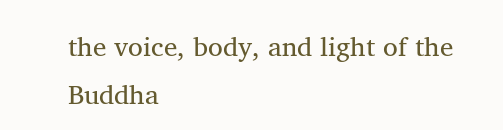the voice, body, and light of the Buddha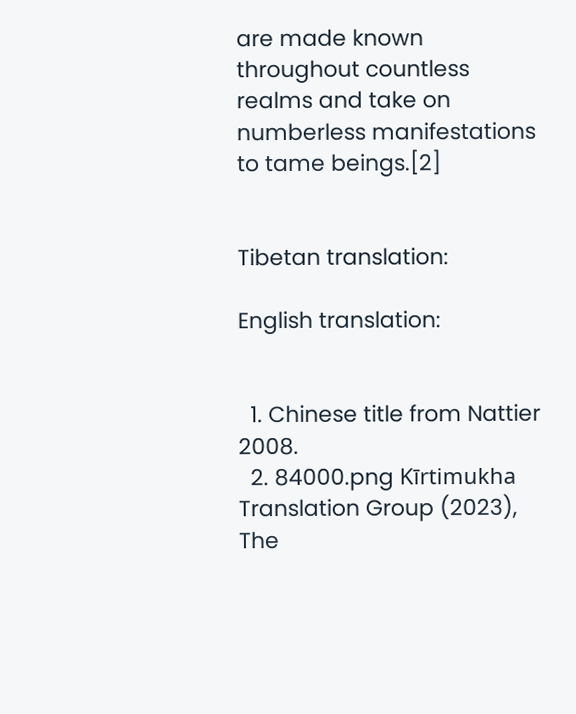are made known throughout countless realms and take on numberless manifestations to tame beings.[2]


Tibetan translation:

English translation:


  1. Chinese title from Nattier 2008.
  2. 84000.png Kīrtimukha Translation Group (2023), The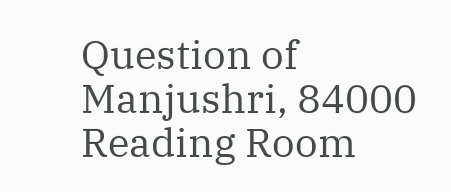Question of Manjushri, 84000 Reading Room